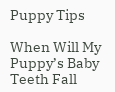Puppy Tips

When Will My Puppy’s Baby Teeth Fall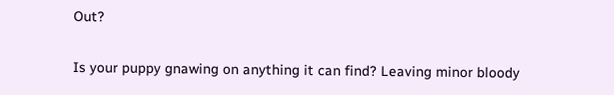Out?

Is your puppy gnawing on anything it can find? Leaving minor bloody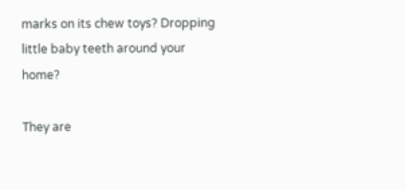marks on its chew toys? Dropping little baby teeth around your home?

They are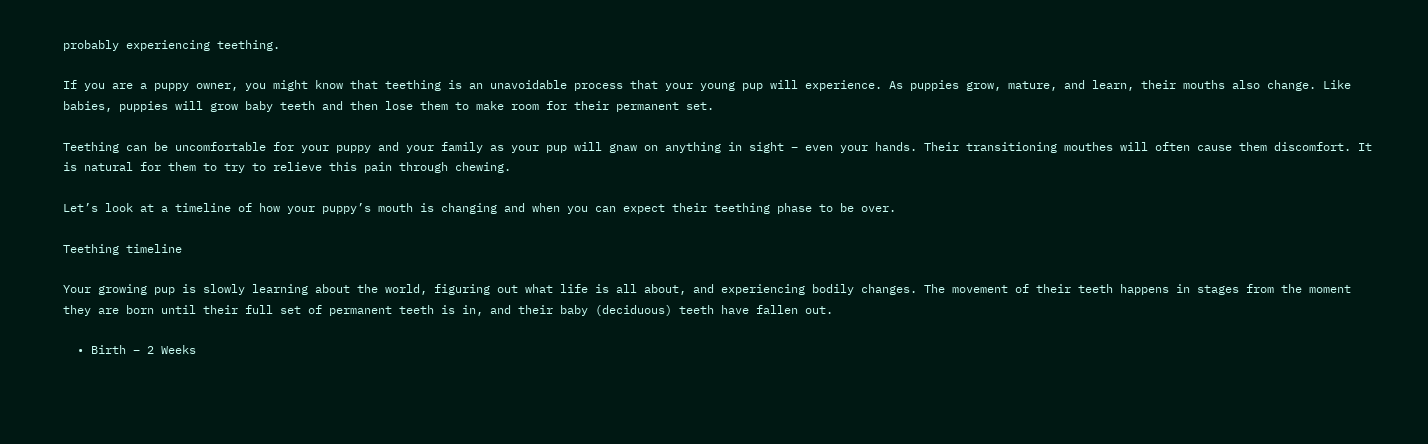probably experiencing teething.

If you are a puppy owner, you might know that teething is an unavoidable process that your young pup will experience. As puppies grow, mature, and learn, their mouths also change. Like babies, puppies will grow baby teeth and then lose them to make room for their permanent set.

Teething can be uncomfortable for your puppy and your family as your pup will gnaw on anything in sight – even your hands. Their transitioning mouthes will often cause them discomfort. It is natural for them to try to relieve this pain through chewing.

Let’s look at a timeline of how your puppy’s mouth is changing and when you can expect their teething phase to be over.

Teething timeline

Your growing pup is slowly learning about the world, figuring out what life is all about, and experiencing bodily changes. The movement of their teeth happens in stages from the moment they are born until their full set of permanent teeth is in, and their baby (deciduous) teeth have fallen out.

  • Birth – 2 Weeks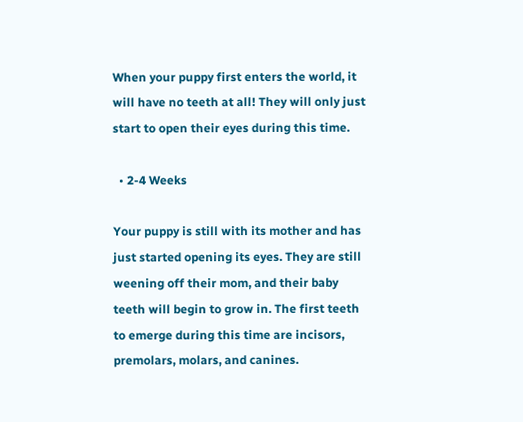When your puppy first enters the world, it will have no teeth at all! They will only just start to open their eyes during this time.

  • 2-4 Weeks

Your puppy is still with its mother and has just started opening its eyes. They are still weening off their mom, and their baby teeth will begin to grow in. The first teeth to emerge during this time are incisors, premolars, molars, and canines.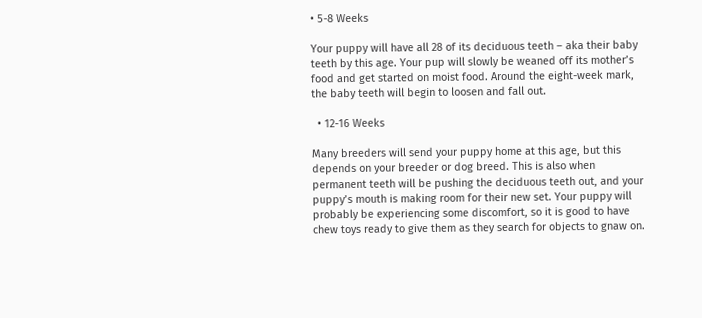• 5-8 Weeks

Your puppy will have all 28 of its deciduous teeth – aka their baby teeth by this age. Your pup will slowly be weaned off its mother’s food and get started on moist food. Around the eight-week mark, the baby teeth will begin to loosen and fall out.

  • 12-16 Weeks

Many breeders will send your puppy home at this age, but this depends on your breeder or dog breed. This is also when permanent teeth will be pushing the deciduous teeth out, and your puppy’s mouth is making room for their new set. Your puppy will probably be experiencing some discomfort, so it is good to have chew toys ready to give them as they search for objects to gnaw on.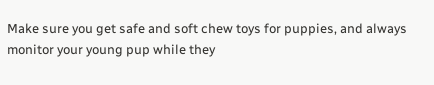Make sure you get safe and soft chew toys for puppies, and always monitor your young pup while they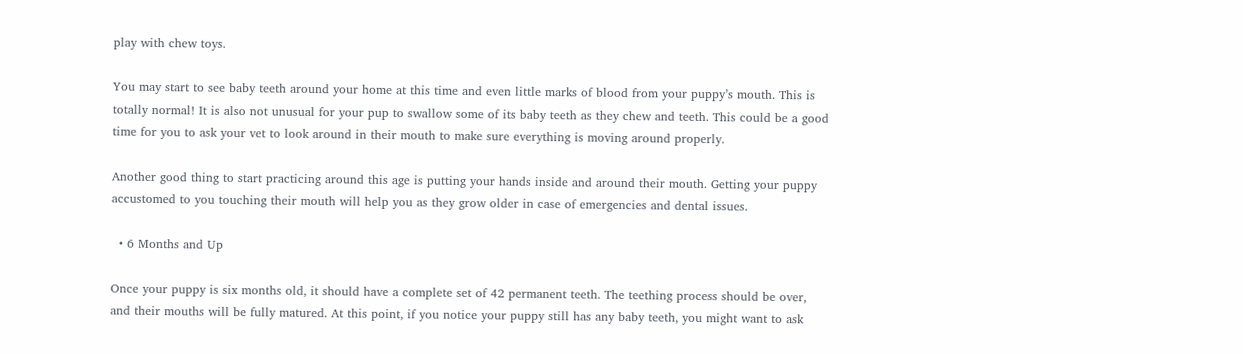play with chew toys.

You may start to see baby teeth around your home at this time and even little marks of blood from your puppy’s mouth. This is totally normal! It is also not unusual for your pup to swallow some of its baby teeth as they chew and teeth. This could be a good time for you to ask your vet to look around in their mouth to make sure everything is moving around properly.

Another good thing to start practicing around this age is putting your hands inside and around their mouth. Getting your puppy accustomed to you touching their mouth will help you as they grow older in case of emergencies and dental issues.

  • 6 Months and Up

Once your puppy is six months old, it should have a complete set of 42 permanent teeth. The teething process should be over, and their mouths will be fully matured. At this point, if you notice your puppy still has any baby teeth, you might want to ask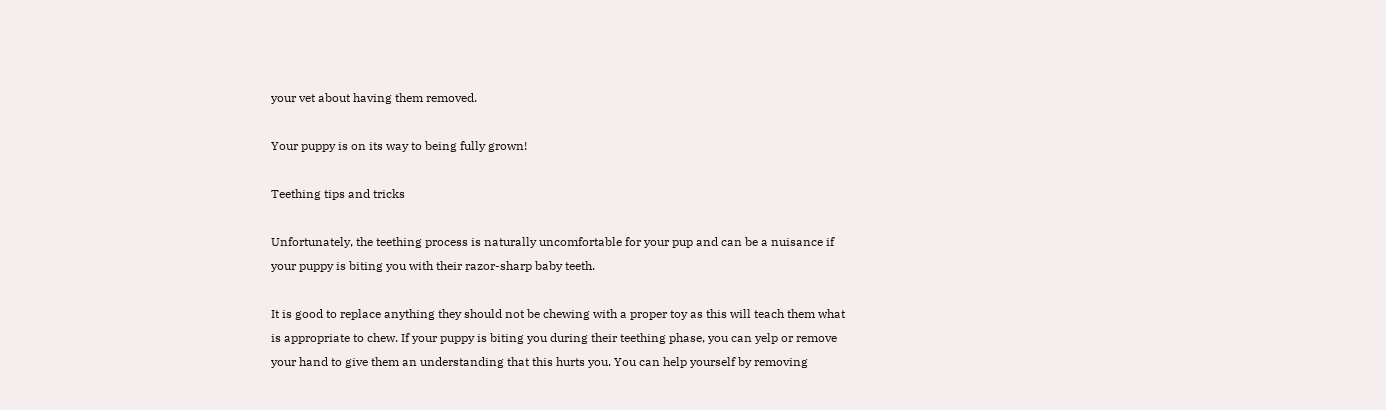your vet about having them removed.

Your puppy is on its way to being fully grown!

Teething tips and tricks

Unfortunately, the teething process is naturally uncomfortable for your pup and can be a nuisance if your puppy is biting you with their razor-sharp baby teeth.

It is good to replace anything they should not be chewing with a proper toy as this will teach them what is appropriate to chew. If your puppy is biting you during their teething phase, you can yelp or remove your hand to give them an understanding that this hurts you. You can help yourself by removing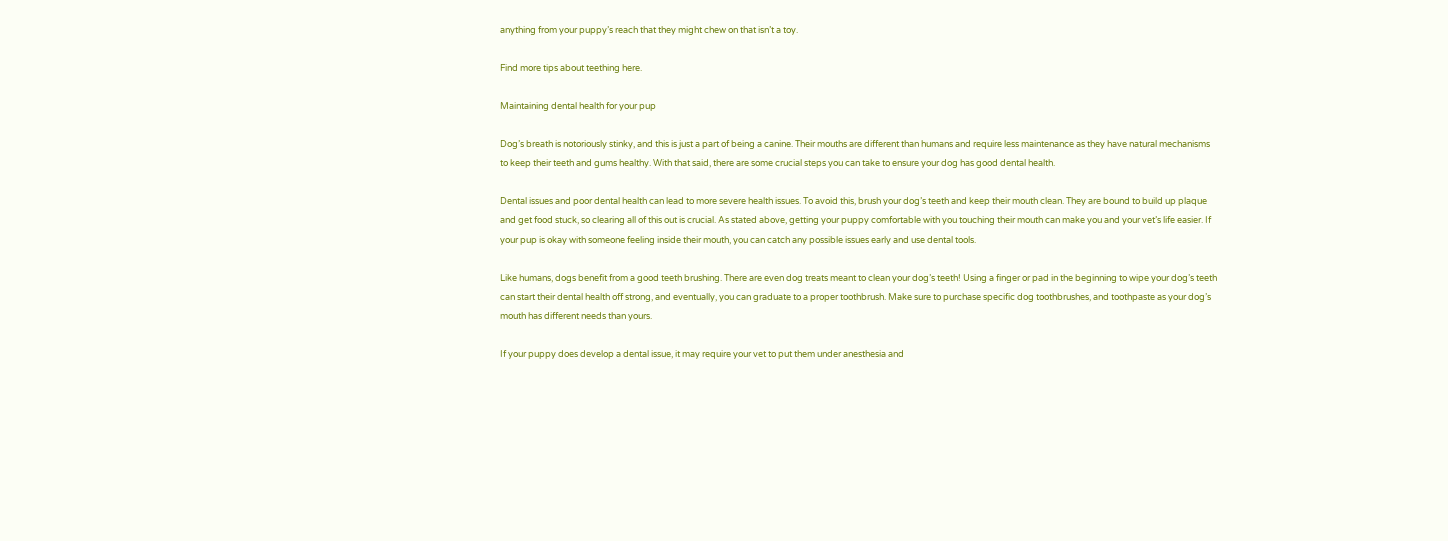anything from your puppy’s reach that they might chew on that isn’t a toy.

Find more tips about teething here.

Maintaining dental health for your pup

Dog’s breath is notoriously stinky, and this is just a part of being a canine. Their mouths are different than humans and require less maintenance as they have natural mechanisms to keep their teeth and gums healthy. With that said, there are some crucial steps you can take to ensure your dog has good dental health.

Dental issues and poor dental health can lead to more severe health issues. To avoid this, brush your dog’s teeth and keep their mouth clean. They are bound to build up plaque and get food stuck, so clearing all of this out is crucial. As stated above, getting your puppy comfortable with you touching their mouth can make you and your vet’s life easier. If your pup is okay with someone feeling inside their mouth, you can catch any possible issues early and use dental tools.

Like humans, dogs benefit from a good teeth brushing. There are even dog treats meant to clean your dog’s teeth! Using a finger or pad in the beginning to wipe your dog’s teeth can start their dental health off strong, and eventually, you can graduate to a proper toothbrush. Make sure to purchase specific dog toothbrushes, and toothpaste as your dog’s mouth has different needs than yours.

If your puppy does develop a dental issue, it may require your vet to put them under anesthesia and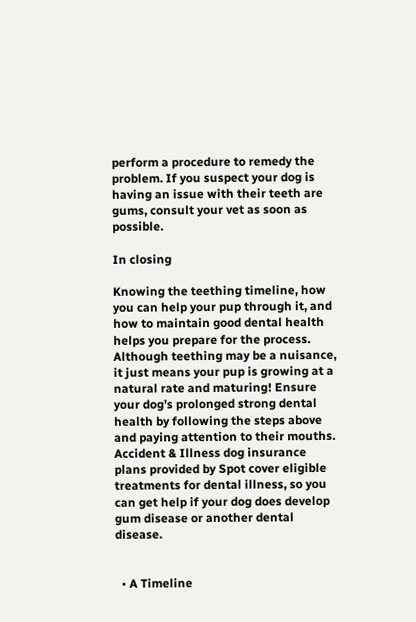perform a procedure to remedy the problem. If you suspect your dog is having an issue with their teeth are gums, consult your vet as soon as possible.

In closing

Knowing the teething timeline, how you can help your pup through it, and how to maintain good dental health helps you prepare for the process. Although teething may be a nuisance, it just means your pup is growing at a natural rate and maturing! Ensure your dog’s prolonged strong dental health by following the steps above and paying attention to their mouths. Accident & Illness dog insurance plans provided by Spot cover eligible treatments for dental illness, so you can get help if your dog does develop gum disease or another dental disease.


  • A Timeline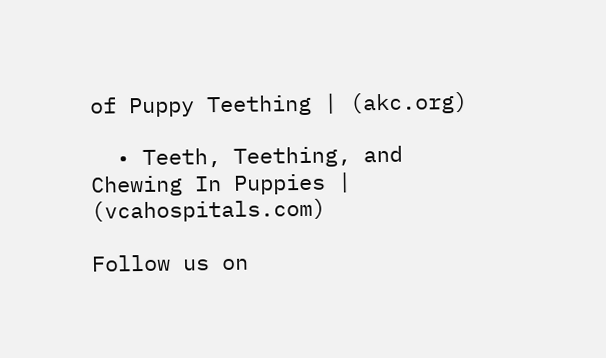of Puppy Teething | (akc.org)

  • Teeth, Teething, and Chewing In Puppies | (vcahospitals.com)

Follow us on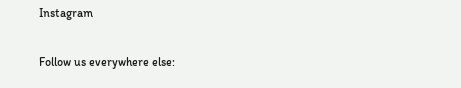Instagram

Follow us everywhere else: